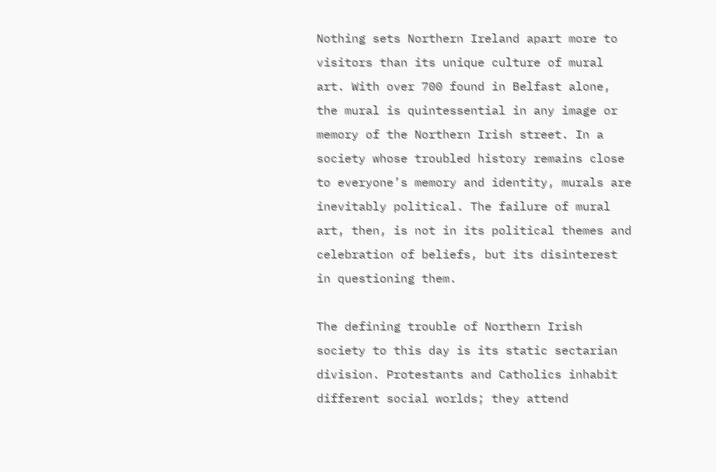Nothing sets Northern Ireland apart more to visitors than its unique culture of mural art. With over 700 found in Belfast alone, the mural is quintessential in any image or memory of the Northern Irish street. In a society whose troubled history remains close to everyone’s memory and identity, murals are inevitably political. The failure of mural art, then, is not in its political themes and celebration of beliefs, but its disinterest in questioning them.

The defining trouble of Northern Irish society to this day is its static sectarian division. Protestants and Catholics inhabit different social worlds; they attend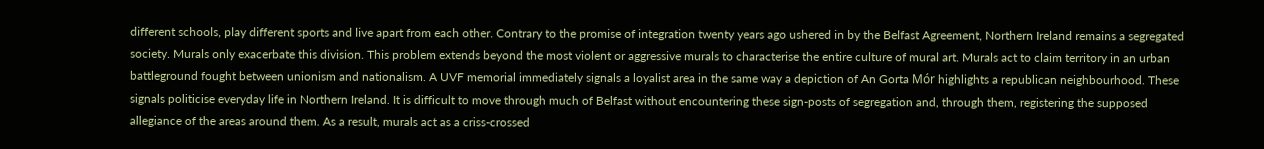different schools, play different sports and live apart from each other. Contrary to the promise of integration twenty years ago ushered in by the Belfast Agreement, Northern Ireland remains a segregated society. Murals only exacerbate this division. This problem extends beyond the most violent or aggressive murals to characterise the entire culture of mural art. Murals act to claim territory in an urban battleground fought between unionism and nationalism. A UVF memorial immediately signals a loyalist area in the same way a depiction of An Gorta Mór highlights a republican neighbourhood. These signals politicise everyday life in Northern Ireland. It is difficult to move through much of Belfast without encountering these sign-posts of segregation and, through them, registering the supposed allegiance of the areas around them. As a result, murals act as a criss-crossed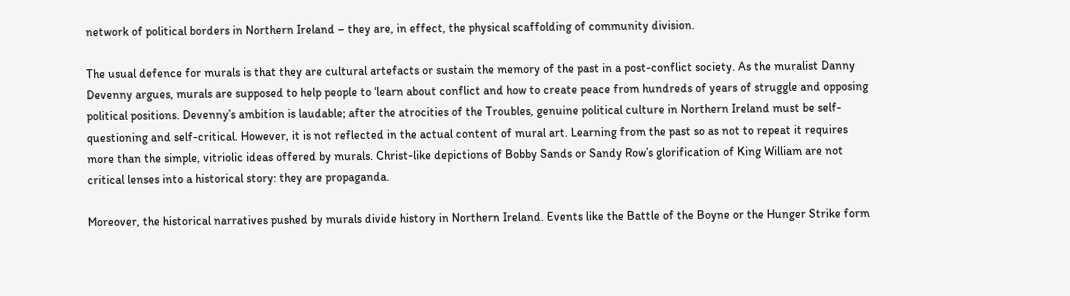network of political borders in Northern Ireland – they are, in effect, the physical scaffolding of community division.

The usual defence for murals is that they are cultural artefacts or sustain the memory of the past in a post-conflict society. As the muralist Danny Devenny argues, murals are supposed to help people to ‘learn about conflict and how to create peace from hundreds of years of struggle and opposing political positions. Devenny’s ambition is laudable; after the atrocities of the Troubles, genuine political culture in Northern Ireland must be self-questioning and self-critical. However, it is not reflected in the actual content of mural art. Learning from the past so as not to repeat it requires more than the simple, vitriolic ideas offered by murals. Christ-like depictions of Bobby Sands or Sandy Row’s glorification of King William are not critical lenses into a historical story: they are propaganda.

Moreover, the historical narratives pushed by murals divide history in Northern Ireland. Events like the Battle of the Boyne or the Hunger Strike form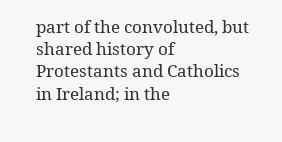part of the convoluted, but shared history of Protestants and Catholics in Ireland; in the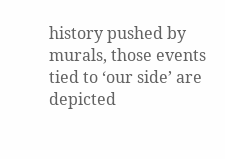history pushed by murals, those events tied to ‘our side’ are depicted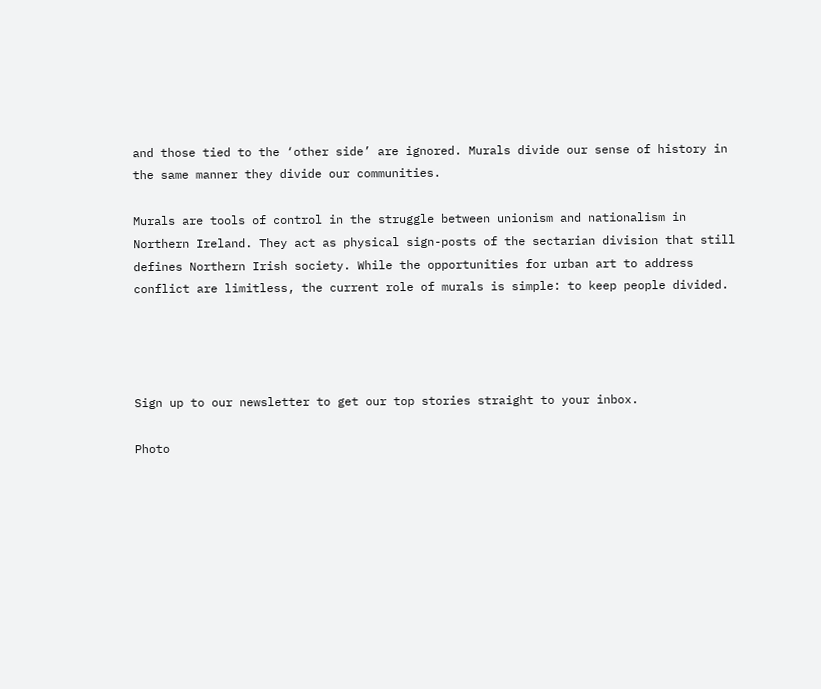and those tied to the ‘other side’ are ignored. Murals divide our sense of history in the same manner they divide our communities.

Murals are tools of control in the struggle between unionism and nationalism in Northern Ireland. They act as physical sign-posts of the sectarian division that still defines Northern Irish society. While the opportunities for urban art to address conflict are limitless, the current role of murals is simple: to keep people divided.




Sign up to our newsletter to get our top stories straight to your inbox.

Photo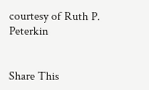courtesy of Ruth P. Peterkin


Share This